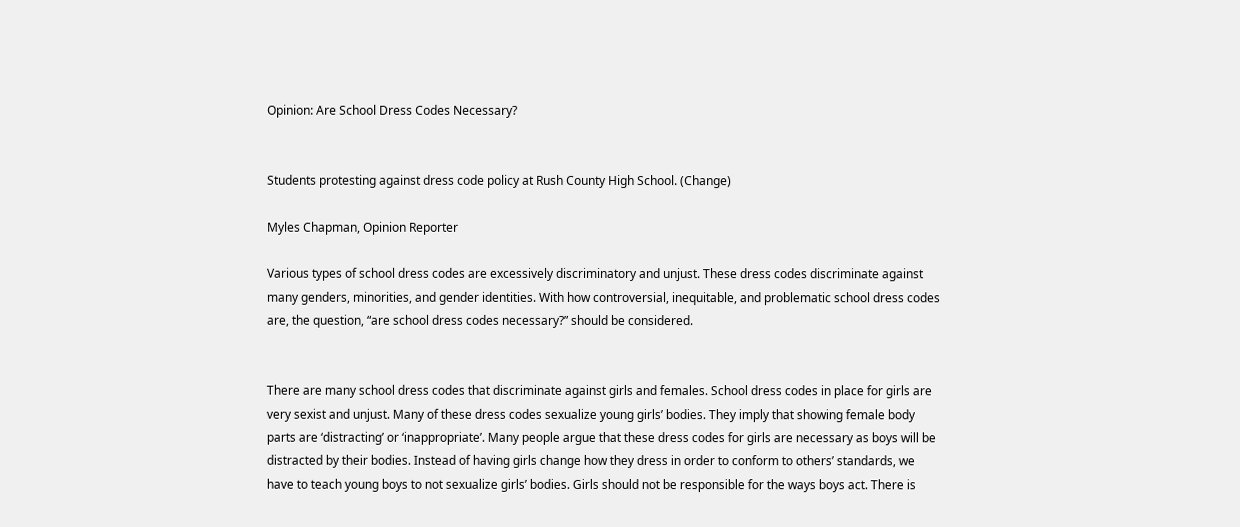Opinion: Are School Dress Codes Necessary?


Students protesting against dress code policy at Rush County High School. (Change)

Myles Chapman, Opinion Reporter

Various types of school dress codes are excessively discriminatory and unjust. These dress codes discriminate against many genders, minorities, and gender identities. With how controversial, inequitable, and problematic school dress codes are, the question, “are school dress codes necessary?” should be considered.


There are many school dress codes that discriminate against girls and females. School dress codes in place for girls are very sexist and unjust. Many of these dress codes sexualize young girls’ bodies. They imply that showing female body parts are ‘distracting’ or ‘inappropriate’. Many people argue that these dress codes for girls are necessary as boys will be distracted by their bodies. Instead of having girls change how they dress in order to conform to others’ standards, we have to teach young boys to not sexualize girls’ bodies. Girls should not be responsible for the ways boys act. There is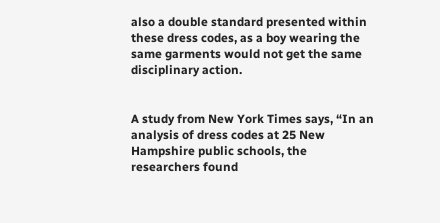also a double standard presented within these dress codes, as a boy wearing the same garments would not get the same disciplinary action.


A study from New York Times says, “In an analysis of dress codes at 25 New Hampshire public schools, the researchers found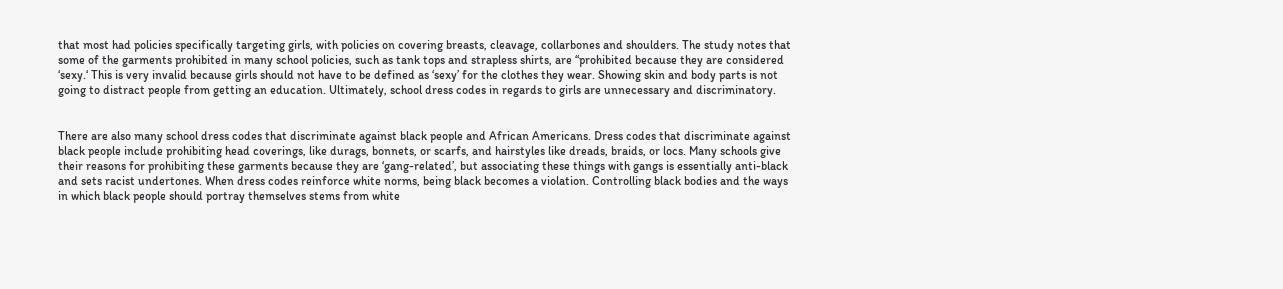that most had policies specifically targeting girls, with policies on covering breasts, cleavage, collarbones and shoulders. The study notes that some of the garments prohibited in many school policies, such as tank tops and strapless shirts, are “prohibited because they are considered ‘sexy.‘ This is very invalid because girls should not have to be defined as ‘sexy’ for the clothes they wear. Showing skin and body parts is not going to distract people from getting an education. Ultimately, school dress codes in regards to girls are unnecessary and discriminatory.


There are also many school dress codes that discriminate against black people and African Americans. Dress codes that discriminate against black people include prohibiting head coverings, like durags, bonnets, or scarfs, and hairstyles like dreads, braids, or locs. Many schools give their reasons for prohibiting these garments because they are ‘gang-related’, but associating these things with gangs is essentially anti-black and sets racist undertones. When dress codes reinforce white norms, being black becomes a violation. Controlling black bodies and the ways in which black people should portray themselves stems from white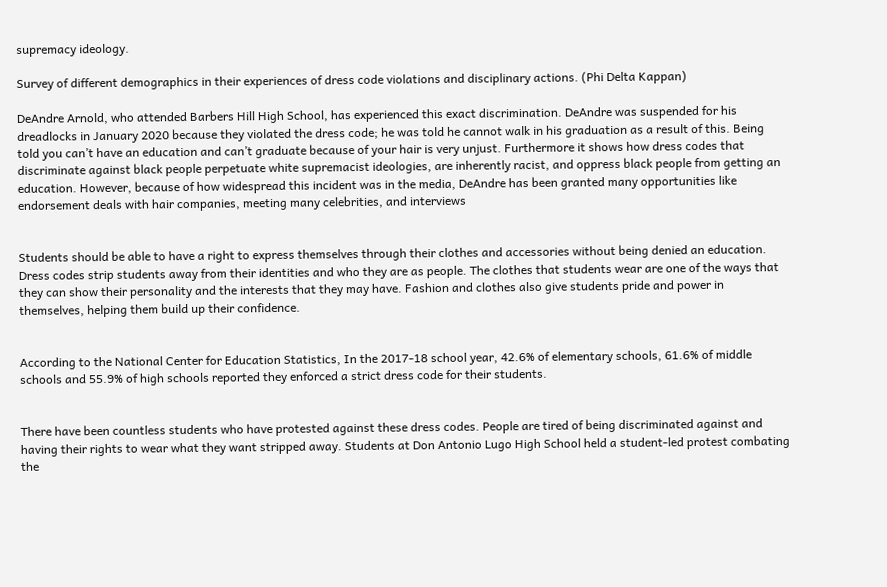supremacy ideology.

Survey of different demographics in their experiences of dress code violations and disciplinary actions. (Phi Delta Kappan)

DeAndre Arnold, who attended Barbers Hill High School, has experienced this exact discrimination. DeAndre was suspended for his dreadlocks in January 2020 because they violated the dress code; he was told he cannot walk in his graduation as a result of this. Being told you can’t have an education and can’t graduate because of your hair is very unjust. Furthermore it shows how dress codes that discriminate against black people perpetuate white supremacist ideologies, are inherently racist, and oppress black people from getting an education. However, because of how widespread this incident was in the media, DeAndre has been granted many opportunities like endorsement deals with hair companies, meeting many celebrities, and interviews


Students should be able to have a right to express themselves through their clothes and accessories without being denied an education. Dress codes strip students away from their identities and who they are as people. The clothes that students wear are one of the ways that they can show their personality and the interests that they may have. Fashion and clothes also give students pride and power in themselves, helping them build up their confidence.


According to the National Center for Education Statistics, In the 2017-18 school year, 42.6% of elementary schools, 61.6% of middle schools and 55.9% of high schools reported they enforced a strict dress code for their students.


There have been countless students who have protested against these dress codes. People are tired of being discriminated against and having their rights to wear what they want stripped away. Students at Don Antonio Lugo High School held a student-led protest combating the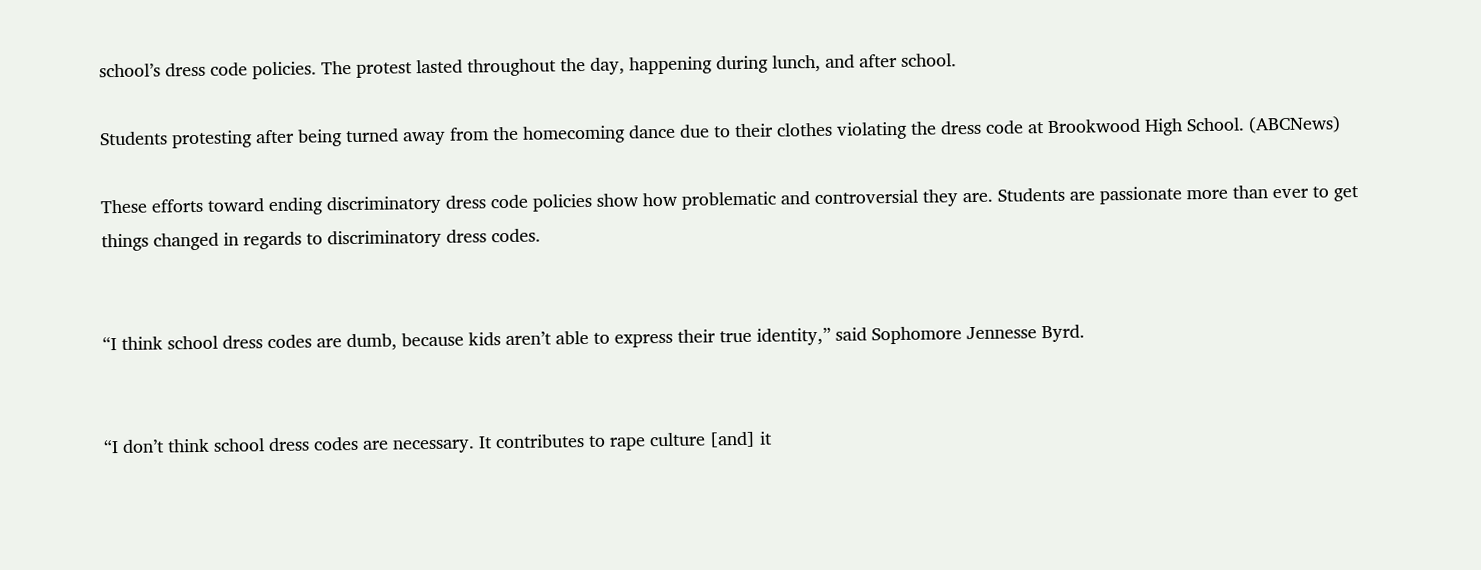school’s dress code policies. The protest lasted throughout the day, happening during lunch, and after school.

Students protesting after being turned away from the homecoming dance due to their clothes violating the dress code at Brookwood High School. (ABCNews)

These efforts toward ending discriminatory dress code policies show how problematic and controversial they are. Students are passionate more than ever to get things changed in regards to discriminatory dress codes.


“I think school dress codes are dumb, because kids aren’t able to express their true identity,” said Sophomore Jennesse Byrd.


“I don’t think school dress codes are necessary. It contributes to rape culture [and] it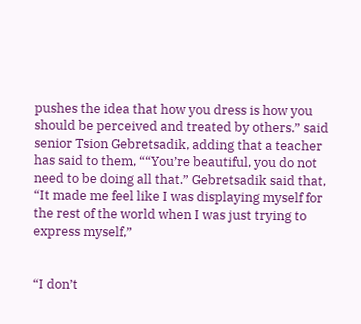pushes the idea that how you dress is how you should be perceived and treated by others.” said senior Tsion Gebretsadik, adding that a teacher has said to them, ““You’re beautiful, you do not need to be doing all that.” Gebretsadik said that, “It made me feel like I was displaying myself for the rest of the world when I was just trying to express myself,”


“I don’t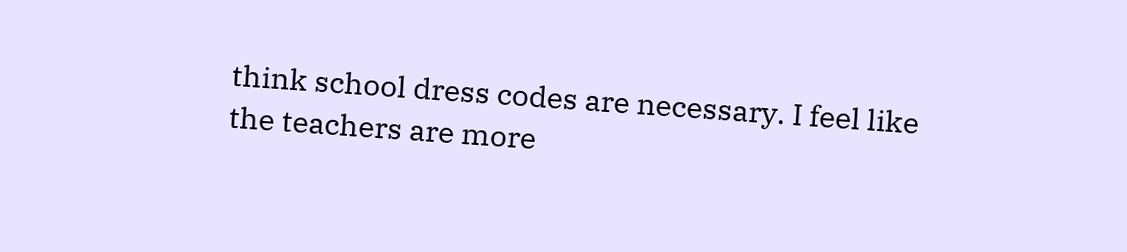think school dress codes are necessary. I feel like the teachers are more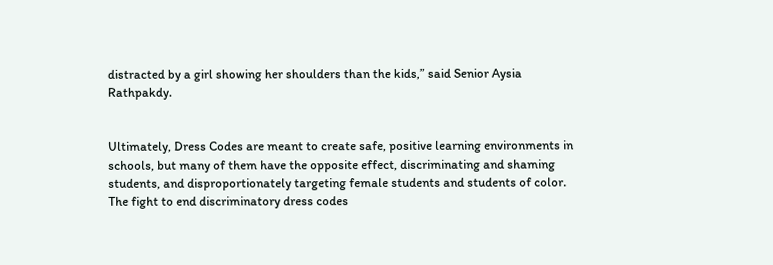distracted by a girl showing her shoulders than the kids,” said Senior Aysia Rathpakdy.


Ultimately, Dress Codes are meant to create safe, positive learning environments in schools, but many of them have the opposite effect, discriminating and shaming students, and disproportionately targeting female students and students of color. The fight to end discriminatory dress codes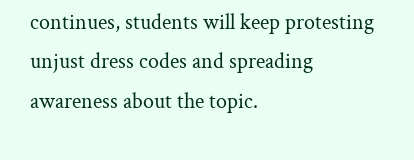continues, students will keep protesting unjust dress codes and spreading awareness about the topic.